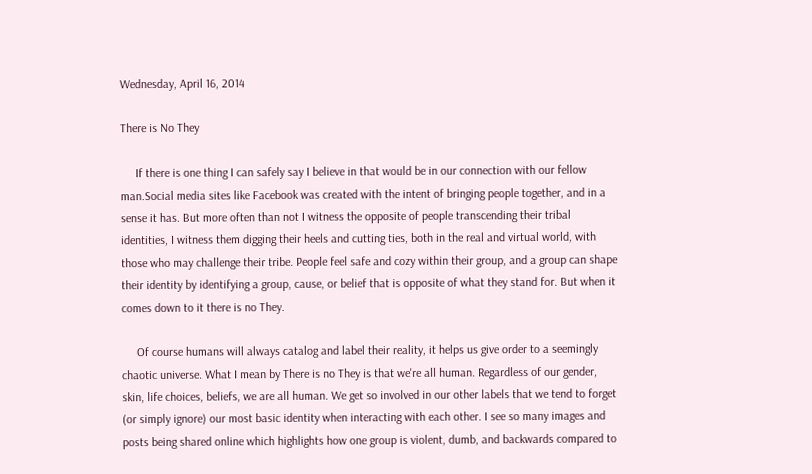Wednesday, April 16, 2014

There is No They

     If there is one thing I can safely say I believe in that would be in our connection with our fellow man.Social media sites like Facebook was created with the intent of bringing people together, and in a sense it has. But more often than not I witness the opposite of people transcending their tribal identities, I witness them digging their heels and cutting ties, both in the real and virtual world, with those who may challenge their tribe. People feel safe and cozy within their group, and a group can shape their identity by identifying a group, cause, or belief that is opposite of what they stand for. But when it comes down to it there is no They.

     Of course humans will always catalog and label their reality, it helps us give order to a seemingly chaotic universe. What I mean by There is no They is that we're all human. Regardless of our gender, skin, life choices, beliefs, we are all human. We get so involved in our other labels that we tend to forget (or simply ignore) our most basic identity when interacting with each other. I see so many images and posts being shared online which highlights how one group is violent, dumb, and backwards compared to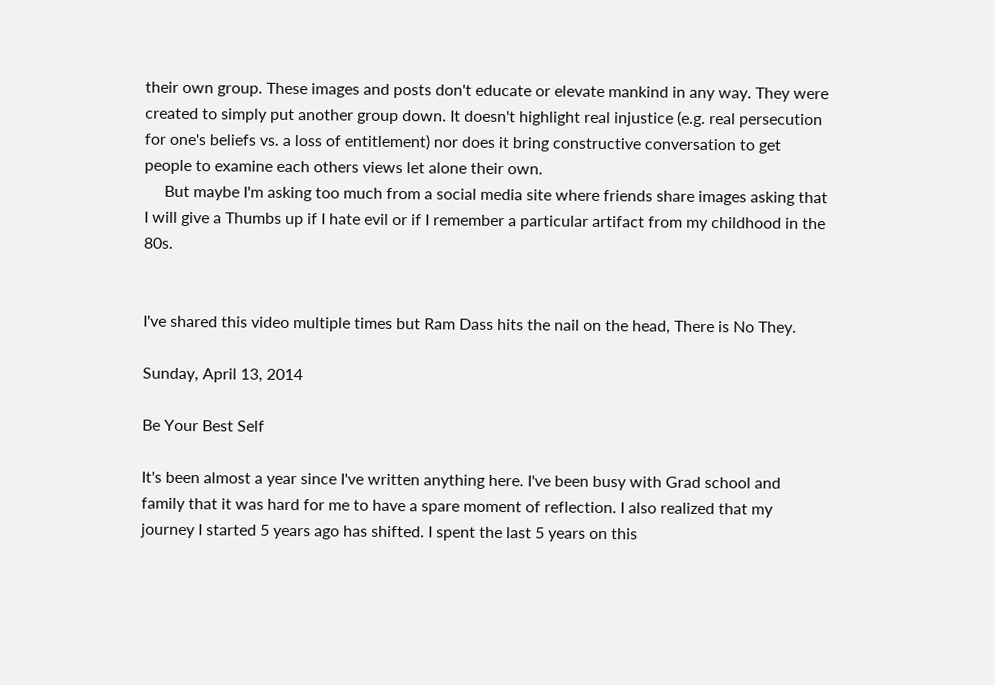their own group. These images and posts don't educate or elevate mankind in any way. They were created to simply put another group down. It doesn't highlight real injustice (e.g. real persecution for one's beliefs vs. a loss of entitlement) nor does it bring constructive conversation to get people to examine each others views let alone their own.
     But maybe I'm asking too much from a social media site where friends share images asking that I will give a Thumbs up if I hate evil or if I remember a particular artifact from my childhood in the 80s.


I've shared this video multiple times but Ram Dass hits the nail on the head, There is No They.

Sunday, April 13, 2014

Be Your Best Self

It's been almost a year since I've written anything here. I've been busy with Grad school and family that it was hard for me to have a spare moment of reflection. I also realized that my journey I started 5 years ago has shifted. I spent the last 5 years on this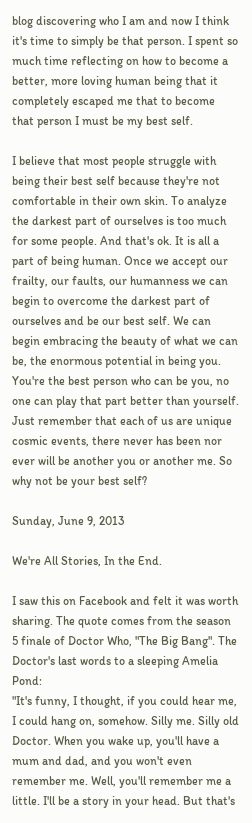blog discovering who I am and now I think it's time to simply be that person. I spent so much time reflecting on how to become a better, more loving human being that it completely escaped me that to become that person I must be my best self.

I believe that most people struggle with being their best self because they're not comfortable in their own skin. To analyze the darkest part of ourselves is too much for some people. And that's ok. It is all a part of being human. Once we accept our frailty, our faults, our humanness we can begin to overcome the darkest part of ourselves and be our best self. We can begin embracing the beauty of what we can be, the enormous potential in being you. You're the best person who can be you, no one can play that part better than yourself. Just remember that each of us are unique cosmic events, there never has been nor ever will be another you or another me. So why not be your best self?

Sunday, June 9, 2013

We're All Stories, In the End.

I saw this on Facebook and felt it was worth sharing. The quote comes from the season 5 finale of Doctor Who, "The Big Bang". The Doctor's last words to a sleeping Amelia Pond:
"It's funny, I thought, if you could hear me, I could hang on, somehow. Silly me. Silly old Doctor. When you wake up, you'll have a mum and dad, and you won't even remember me. Well, you'll remember me a little. I'll be a story in your head. But that's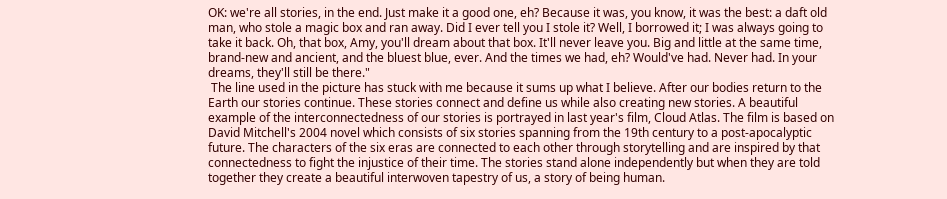OK: we're all stories, in the end. Just make it a good one, eh? Because it was, you know, it was the best: a daft old man, who stole a magic box and ran away. Did I ever tell you I stole it? Well, I borrowed it; I was always going to take it back. Oh, that box, Amy, you'll dream about that box. It'll never leave you. Big and little at the same time, brand-new and ancient, and the bluest blue, ever. And the times we had, eh? Would've had. Never had. In your dreams, they'll still be there."
 The line used in the picture has stuck with me because it sums up what I believe. After our bodies return to the Earth our stories continue. These stories connect and define us while also creating new stories. A beautiful example of the interconnectedness of our stories is portrayed in last year's film, Cloud Atlas. The film is based on David Mitchell's 2004 novel which consists of six stories spanning from the 19th century to a post-apocalyptic future. The characters of the six eras are connected to each other through storytelling and are inspired by that connectedness to fight the injustice of their time. The stories stand alone independently but when they are told together they create a beautiful interwoven tapestry of us, a story of being human.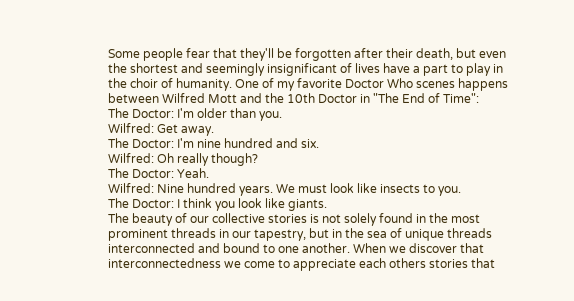Some people fear that they'll be forgotten after their death, but even the shortest and seemingly insignificant of lives have a part to play in the choir of humanity. One of my favorite Doctor Who scenes happens between Wilfred Mott and the 10th Doctor in "The End of Time":
The Doctor: I'm older than you.
Wilfred: Get away.
The Doctor: I'm nine hundred and six.
Wilfred: Oh really though?
The Doctor: Yeah.
Wilfred: Nine hundred years. We must look like insects to you.
The Doctor: I think you look like giants.
The beauty of our collective stories is not solely found in the most prominent threads in our tapestry, but in the sea of unique threads interconnected and bound to one another. When we discover that interconnectedness we come to appreciate each others stories that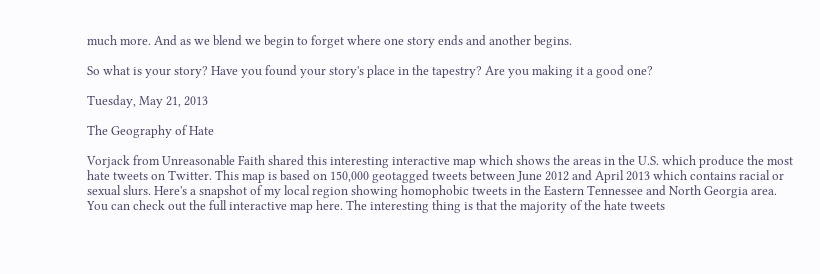much more. And as we blend we begin to forget where one story ends and another begins.

So what is your story? Have you found your story's place in the tapestry? Are you making it a good one?

Tuesday, May 21, 2013

The Geography of Hate

Vorjack from Unreasonable Faith shared this interesting interactive map which shows the areas in the U.S. which produce the most hate tweets on Twitter. This map is based on 150,000 geotagged tweets between June 2012 and April 2013 which contains racial or sexual slurs. Here's a snapshot of my local region showing homophobic tweets in the Eastern Tennessee and North Georgia area. You can check out the full interactive map here. The interesting thing is that the majority of the hate tweets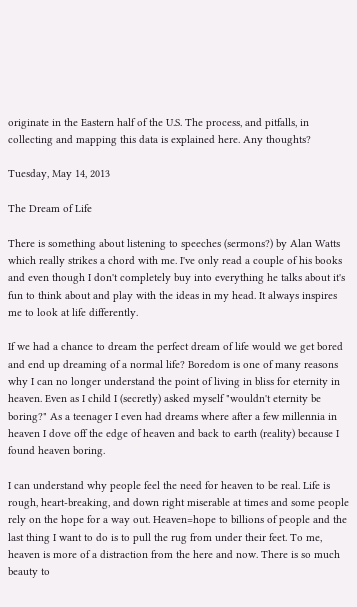originate in the Eastern half of the U.S. The process, and pitfalls, in collecting and mapping this data is explained here. Any thoughts?

Tuesday, May 14, 2013

The Dream of Life

There is something about listening to speeches (sermons?) by Alan Watts which really strikes a chord with me. I've only read a couple of his books and even though I don't completely buy into everything he talks about it's fun to think about and play with the ideas in my head. It always inspires me to look at life differently.

If we had a chance to dream the perfect dream of life would we get bored and end up dreaming of a normal life? Boredom is one of many reasons why I can no longer understand the point of living in bliss for eternity in heaven. Even as I child I (secretly) asked myself "wouldn't eternity be boring?" As a teenager I even had dreams where after a few millennia in heaven I dove off the edge of heaven and back to earth (reality) because I found heaven boring.

I can understand why people feel the need for heaven to be real. Life is rough, heart-breaking, and down right miserable at times and some people rely on the hope for a way out. Heaven=hope to billions of people and the last thing I want to do is to pull the rug from under their feet. To me, heaven is more of a distraction from the here and now. There is so much beauty to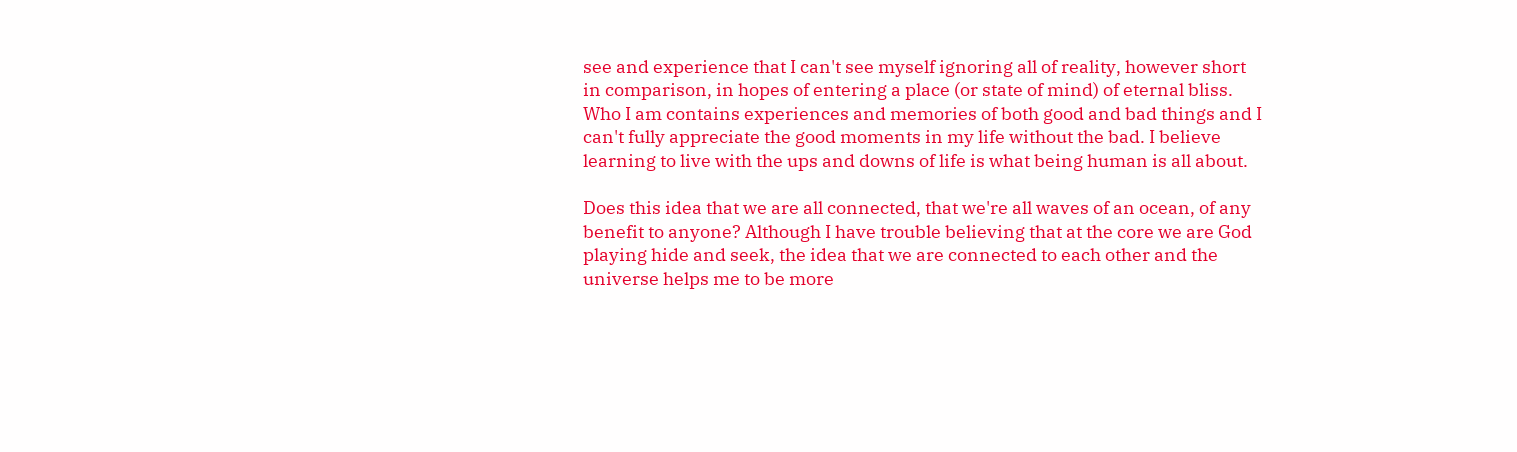see and experience that I can't see myself ignoring all of reality, however short in comparison, in hopes of entering a place (or state of mind) of eternal bliss. Who I am contains experiences and memories of both good and bad things and I can't fully appreciate the good moments in my life without the bad. I believe learning to live with the ups and downs of life is what being human is all about.

Does this idea that we are all connected, that we're all waves of an ocean, of any benefit to anyone? Although I have trouble believing that at the core we are God playing hide and seek, the idea that we are connected to each other and the universe helps me to be more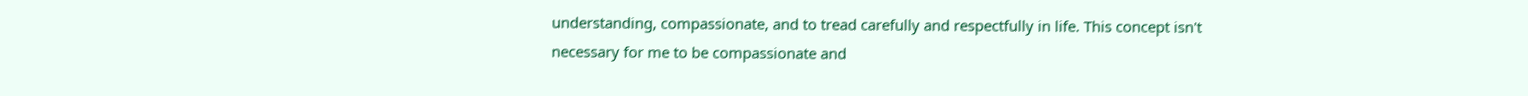understanding, compassionate, and to tread carefully and respectfully in life. This concept isn't necessary for me to be compassionate and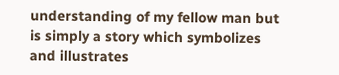understanding of my fellow man but is simply a story which symbolizes and illustrates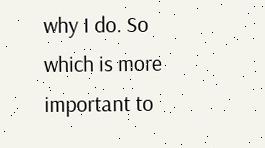why I do. So which is more important to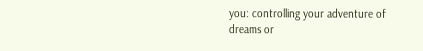you: controlling your adventure of dreams or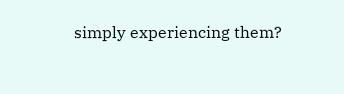simply experiencing them?